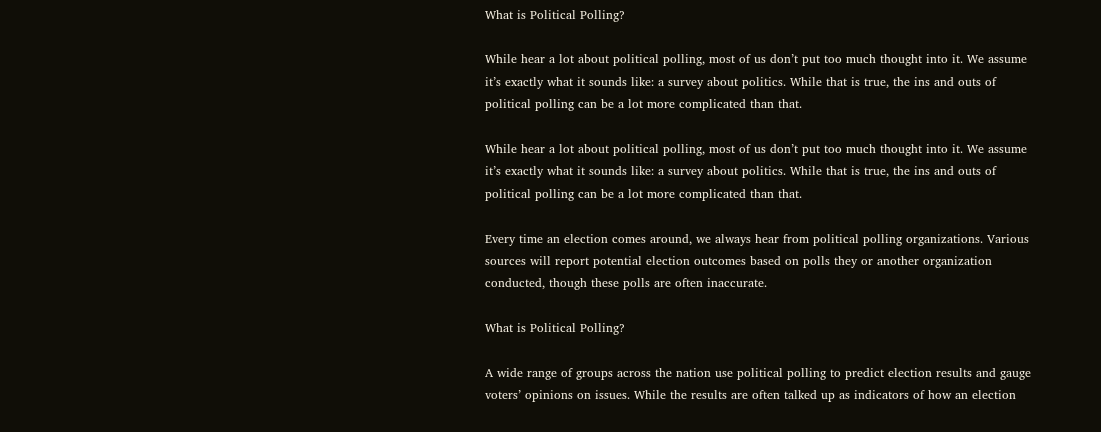What is Political Polling?

While hear a lot about political polling, most of us don’t put too much thought into it. We assume it’s exactly what it sounds like: a survey about politics. While that is true, the ins and outs of political polling can be a lot more complicated than that.

While hear a lot about political polling, most of us don’t put too much thought into it. We assume it’s exactly what it sounds like: a survey about politics. While that is true, the ins and outs of political polling can be a lot more complicated than that.

Every time an election comes around, we always hear from political polling organizations. Various sources will report potential election outcomes based on polls they or another organization conducted, though these polls are often inaccurate.

What is Political Polling?

A wide range of groups across the nation use political polling to predict election results and gauge voters’ opinions on issues. While the results are often talked up as indicators of how an election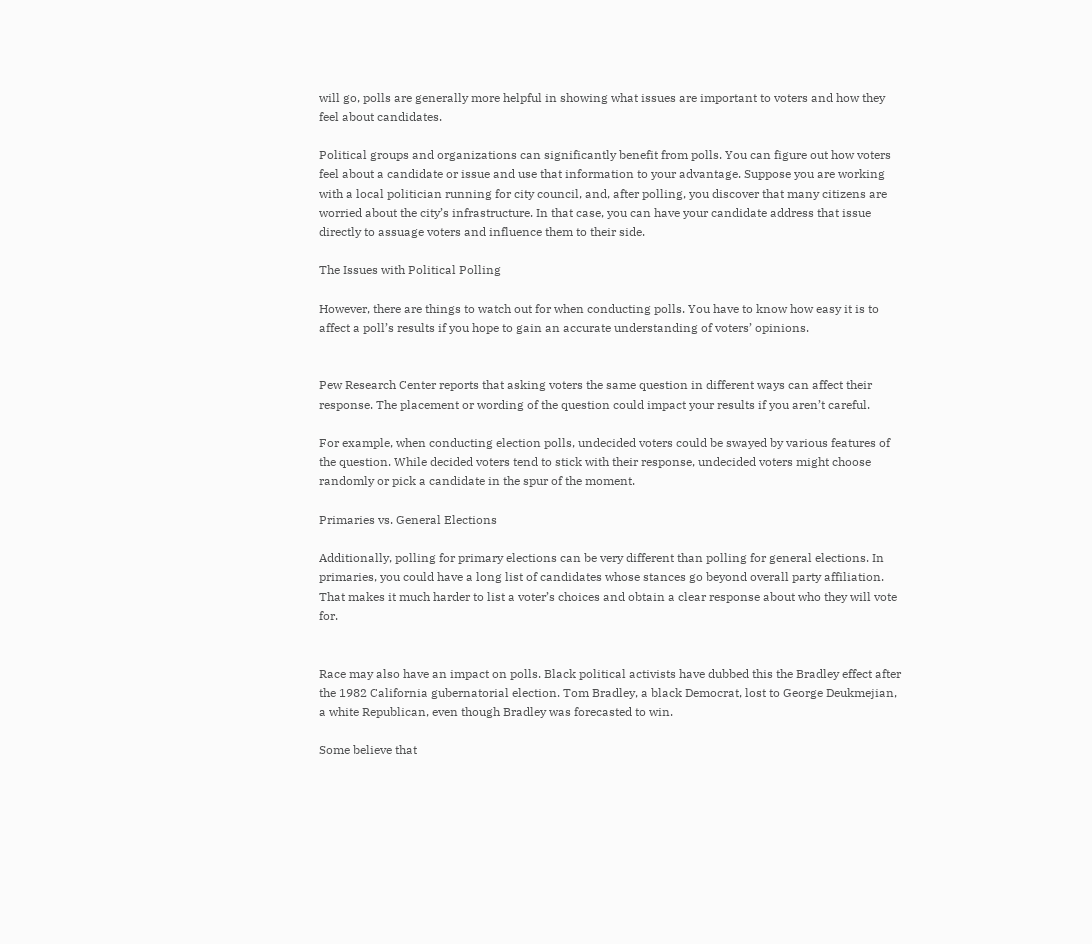will go, polls are generally more helpful in showing what issues are important to voters and how they feel about candidates.

Political groups and organizations can significantly benefit from polls. You can figure out how voters feel about a candidate or issue and use that information to your advantage. Suppose you are working with a local politician running for city council, and, after polling, you discover that many citizens are worried about the city’s infrastructure. In that case, you can have your candidate address that issue directly to assuage voters and influence them to their side.

The Issues with Political Polling

However, there are things to watch out for when conducting polls. You have to know how easy it is to affect a poll’s results if you hope to gain an accurate understanding of voters’ opinions.


Pew Research Center reports that asking voters the same question in different ways can affect their response. The placement or wording of the question could impact your results if you aren’t careful.

For example, when conducting election polls, undecided voters could be swayed by various features of the question. While decided voters tend to stick with their response, undecided voters might choose randomly or pick a candidate in the spur of the moment.

Primaries vs. General Elections

Additionally, polling for primary elections can be very different than polling for general elections. In primaries, you could have a long list of candidates whose stances go beyond overall party affiliation. That makes it much harder to list a voter’s choices and obtain a clear response about who they will vote for.


Race may also have an impact on polls. Black political activists have dubbed this the Bradley effect after the 1982 California gubernatorial election. Tom Bradley, a black Democrat, lost to George Deukmejian, a white Republican, even though Bradley was forecasted to win.

Some believe that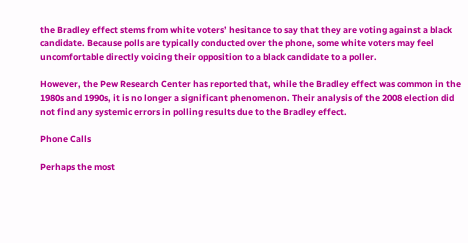the Bradley effect stems from white voters’ hesitance to say that they are voting against a black candidate. Because polls are typically conducted over the phone, some white voters may feel uncomfortable directly voicing their opposition to a black candidate to a poller.

However, the Pew Research Center has reported that, while the Bradley effect was common in the 1980s and 1990s, it is no longer a significant phenomenon. Their analysis of the 2008 election did not find any systemic errors in polling results due to the Bradley effect.

Phone Calls

Perhaps the most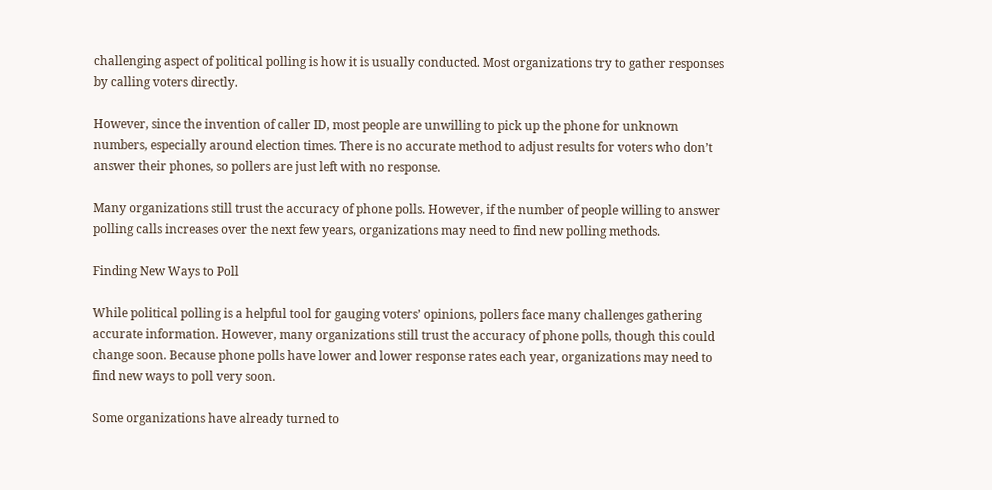challenging aspect of political polling is how it is usually conducted. Most organizations try to gather responses by calling voters directly.

However, since the invention of caller ID, most people are unwilling to pick up the phone for unknown numbers, especially around election times. There is no accurate method to adjust results for voters who don’t answer their phones, so pollers are just left with no response.

Many organizations still trust the accuracy of phone polls. However, if the number of people willing to answer polling calls increases over the next few years, organizations may need to find new polling methods.

Finding New Ways to Poll

While political polling is a helpful tool for gauging voters’ opinions, pollers face many challenges gathering accurate information. However, many organizations still trust the accuracy of phone polls, though this could change soon. Because phone polls have lower and lower response rates each year, organizations may need to find new ways to poll very soon.

Some organizations have already turned to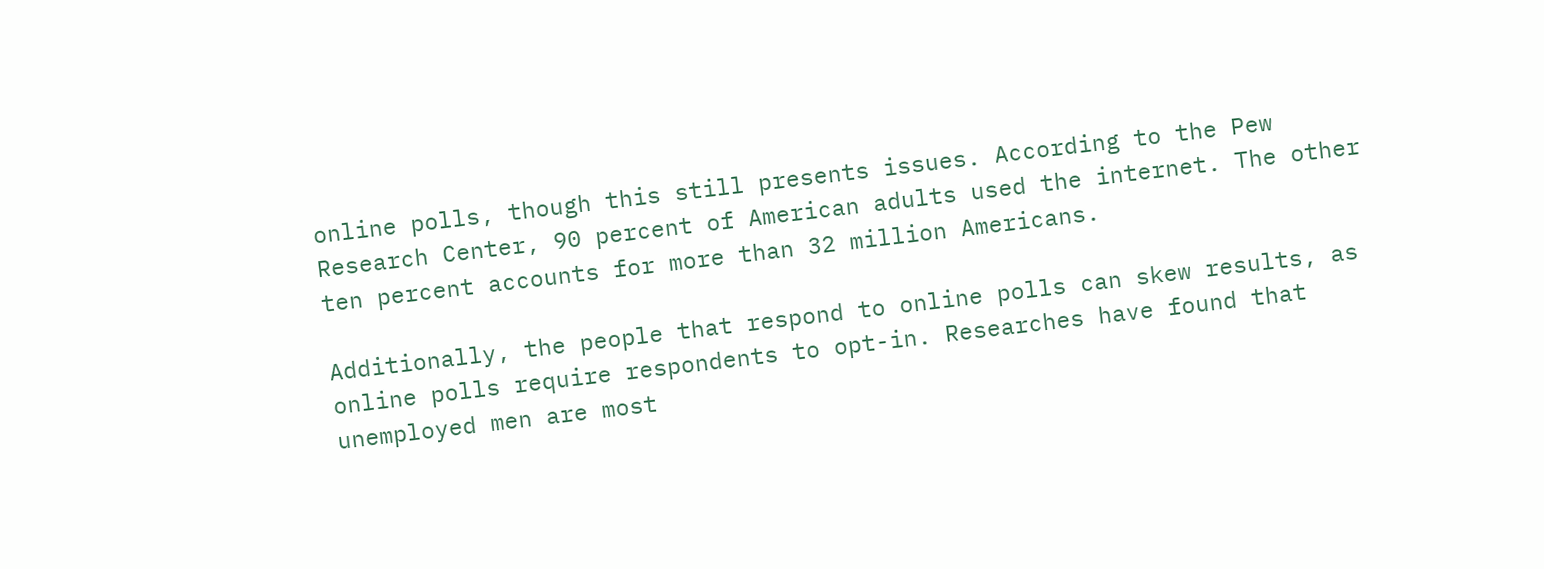online polls, though this still presents issues. According to the Pew Research Center, 90 percent of American adults used the internet. The other ten percent accounts for more than 32 million Americans.

Additionally, the people that respond to online polls can skew results, as online polls require respondents to opt-in. Researches have found that unemployed men are most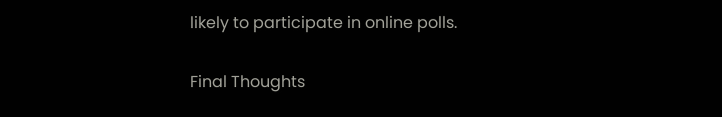likely to participate in online polls.

Final Thoughts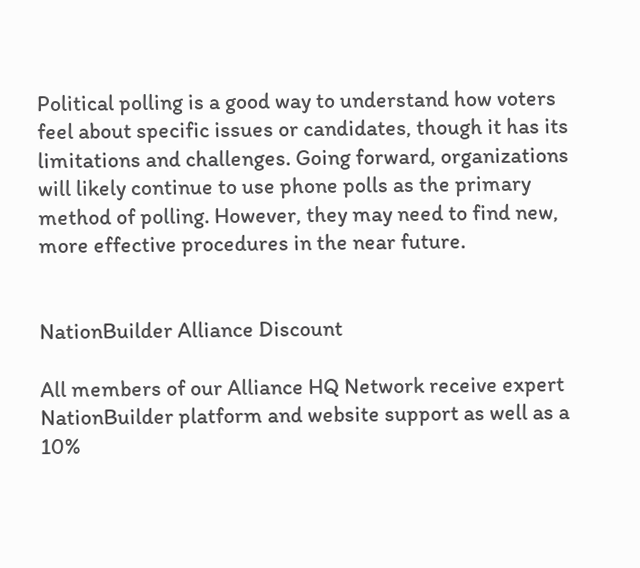Political polling is a good way to understand how voters feel about specific issues or candidates, though it has its limitations and challenges. Going forward, organizations will likely continue to use phone polls as the primary method of polling. However, they may need to find new, more effective procedures in the near future.


NationBuilder Alliance Discount

All members of our Alliance HQ Network receive expert NationBuilder platform and website support as well as a 10%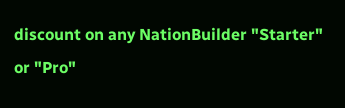discount on any NationBuilder "Starter" or "Pro"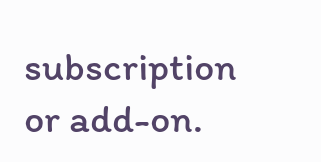subscription or add-on.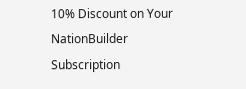10% Discount on Your NationBuilder Subscription